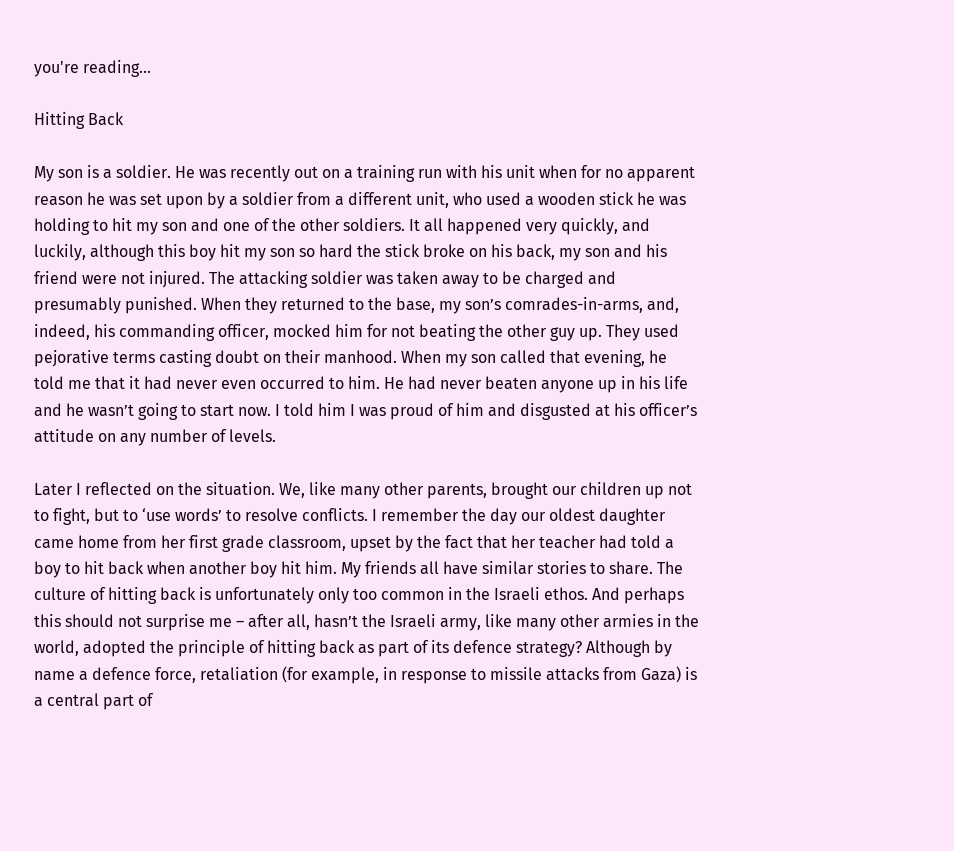you're reading...

Hitting Back

My son is a soldier. He was recently out on a training run with his unit when for no apparent reason he was set upon by a soldier from a different unit, who used a wooden stick he was holding to hit my son and one of the other soldiers. It all happened very quickly, and luckily, although this boy hit my son so hard the stick broke on his back, my son and his friend were not injured. The attacking soldier was taken away to be charged and presumably punished. When they returned to the base, my son’s comrades-in-arms, and, indeed, his commanding officer, mocked him for not beating the other guy up. They used pejorative terms casting doubt on their manhood. When my son called that evening, he told me that it had never even occurred to him. He had never beaten anyone up in his life and he wasn’t going to start now. I told him I was proud of him and disgusted at his officer’s attitude on any number of levels.

Later I reflected on the situation. We, like many other parents, brought our children up not to fight, but to ‘use words’ to resolve conflicts. I remember the day our oldest daughter came home from her first grade classroom, upset by the fact that her teacher had told a boy to hit back when another boy hit him. My friends all have similar stories to share. The culture of hitting back is unfortunately only too common in the Israeli ethos. And perhaps this should not surprise me – after all, hasn’t the Israeli army, like many other armies in the world, adopted the principle of hitting back as part of its defence strategy? Although by name a defence force, retaliation (for example, in response to missile attacks from Gaza) is a central part of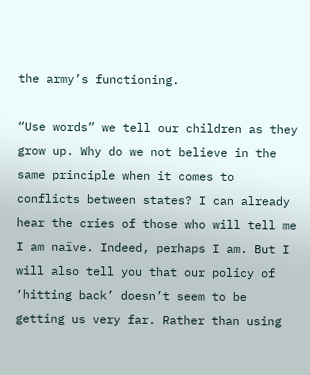the army’s functioning.

“Use words” we tell our children as they grow up. Why do we not believe in the same principle when it comes to conflicts between states? I can already hear the cries of those who will tell me I am naïve. Indeed, perhaps I am. But I will also tell you that our policy of ‘hitting back’ doesn’t seem to be getting us very far. Rather than using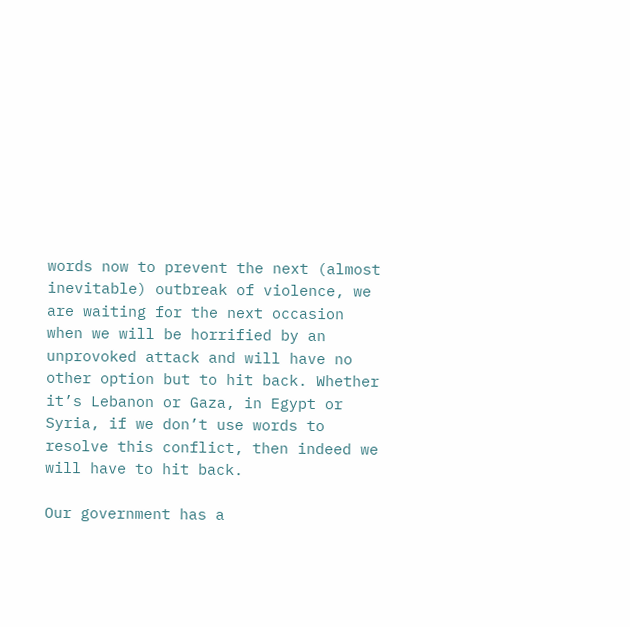words now to prevent the next (almost inevitable) outbreak of violence, we are waiting for the next occasion when we will be horrified by an unprovoked attack and will have no other option but to hit back. Whether it’s Lebanon or Gaza, in Egypt or Syria, if we don’t use words to resolve this conflict, then indeed we will have to hit back.

Our government has a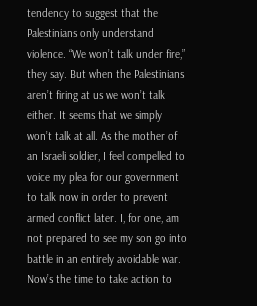tendency to suggest that the Palestinians only understand violence. “We won’t talk under fire,” they say. But when the Palestinians aren’t firing at us we won’t talk either. It seems that we simply won’t talk at all. As the mother of an Israeli soldier, I feel compelled to voice my plea for our government to talk now in order to prevent armed conflict later. I, for one, am not prepared to see my son go into battle in an entirely avoidable war. Now’s the time to take action to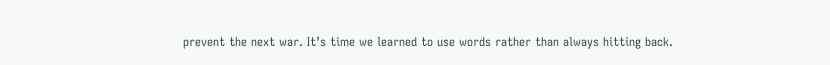prevent the next war. It’s time we learned to use words rather than always hitting back.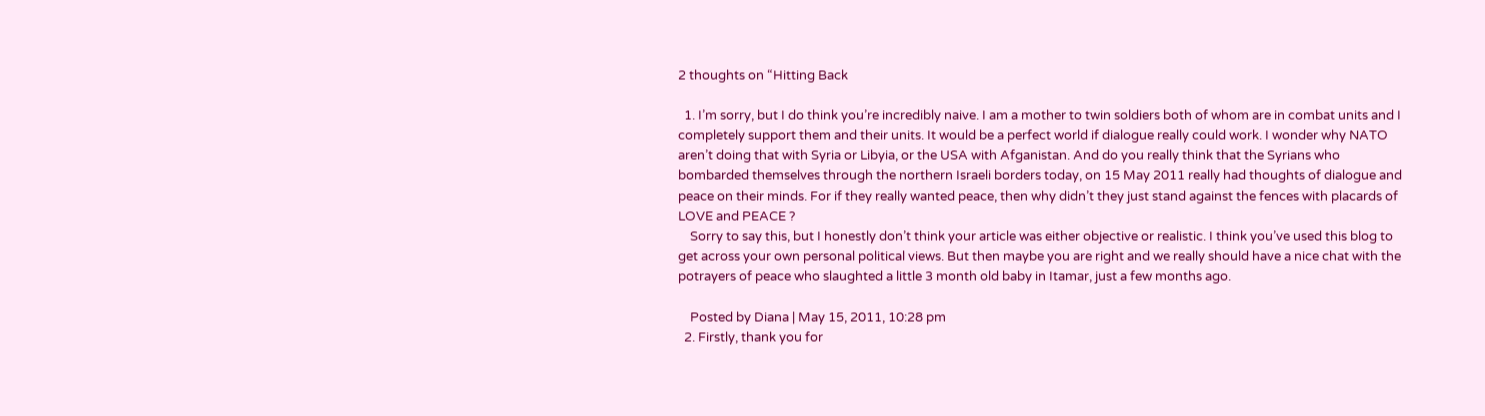2 thoughts on “Hitting Back

  1. I’m sorry, but I do think you’re incredibly naive. I am a mother to twin soldiers both of whom are in combat units and I completely support them and their units. It would be a perfect world if dialogue really could work. I wonder why NATO aren’t doing that with Syria or Libyia, or the USA with Afganistan. And do you really think that the Syrians who bombarded themselves through the northern Israeli borders today, on 15 May 2011 really had thoughts of dialogue and peace on their minds. For if they really wanted peace, then why didn’t they just stand against the fences with placards of LOVE and PEACE ?
    Sorry to say this, but I honestly don’t think your article was either objective or realistic. I think you’ve used this blog to get across your own personal political views. But then maybe you are right and we really should have a nice chat with the potrayers of peace who slaughted a little 3 month old baby in Itamar, just a few months ago.

    Posted by Diana | May 15, 2011, 10:28 pm
  2. Firstly, thank you for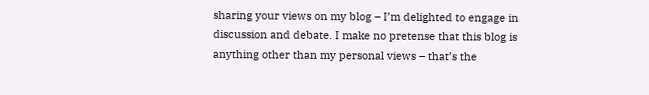sharing your views on my blog – I’m delighted to engage in discussion and debate. I make no pretense that this blog is anything other than my personal views – that’s the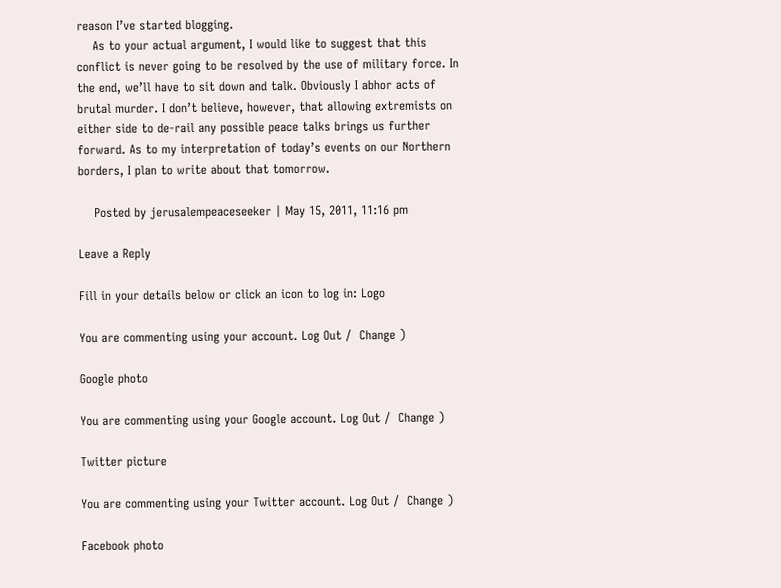reason I’ve started blogging.
    As to your actual argument, I would like to suggest that this conflict is never going to be resolved by the use of military force. In the end, we’ll have to sit down and talk. Obviously I abhor acts of brutal murder. I don’t believe, however, that allowing extremists on either side to de-rail any possible peace talks brings us further forward. As to my interpretation of today’s events on our Northern borders, I plan to write about that tomorrow.

    Posted by jerusalempeaceseeker | May 15, 2011, 11:16 pm

Leave a Reply

Fill in your details below or click an icon to log in: Logo

You are commenting using your account. Log Out /  Change )

Google photo

You are commenting using your Google account. Log Out /  Change )

Twitter picture

You are commenting using your Twitter account. Log Out /  Change )

Facebook photo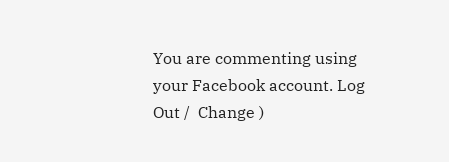You are commenting using your Facebook account. Log Out /  Change )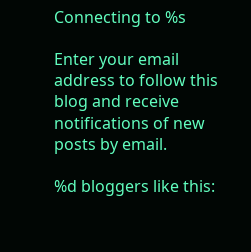Connecting to %s

Enter your email address to follow this blog and receive notifications of new posts by email.

%d bloggers like this: